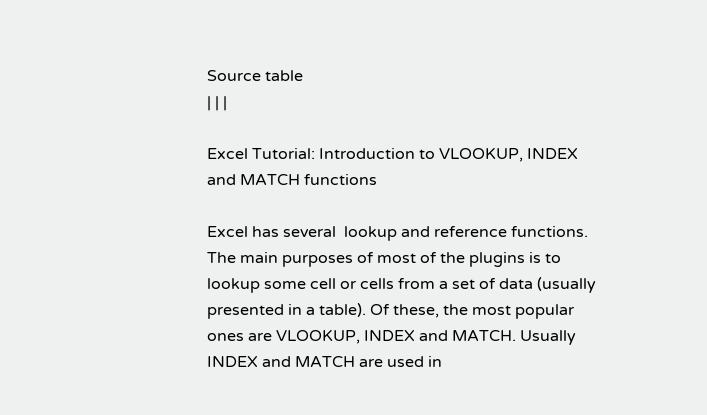Source table
| | |

Excel Tutorial: Introduction to VLOOKUP, INDEX and MATCH functions

Excel has several  lookup and reference functions. The main purposes of most of the plugins is to lookup some cell or cells from a set of data (usually presented in a table). Of these, the most popular ones are VLOOKUP, INDEX and MATCH. Usually INDEX and MATCH are used in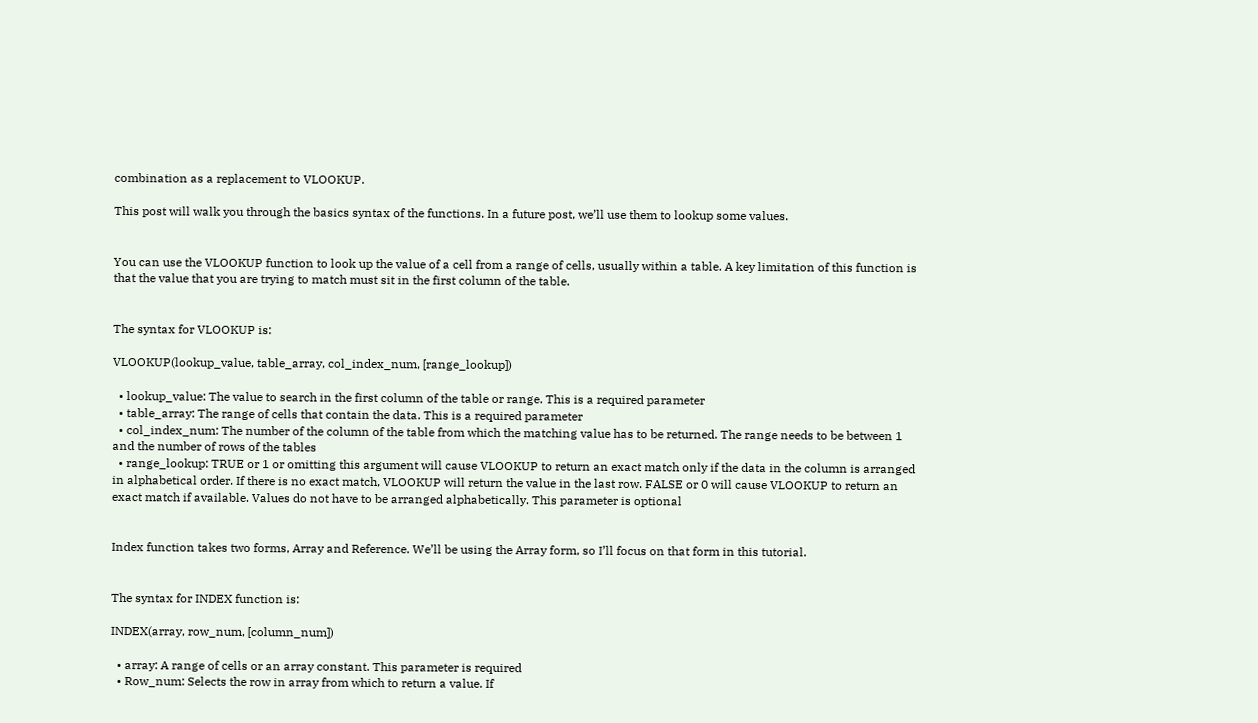combination as a replacement to VLOOKUP.

This post will walk you through the basics syntax of the functions. In a future post, we’ll use them to lookup some values.


You can use the VLOOKUP function to look up the value of a cell from a range of cells, usually within a table. A key limitation of this function is that the value that you are trying to match must sit in the first column of the table.


The syntax for VLOOKUP is:

VLOOKUP(lookup_value, table_array, col_index_num, [range_lookup])

  • lookup_value: The value to search in the first column of the table or range. This is a required parameter
  • table_array: The range of cells that contain the data. This is a required parameter
  • col_index_num: The number of the column of the table from which the matching value has to be returned. The range needs to be between 1 and the number of rows of the tables
  • range_lookup: TRUE or 1 or omitting this argument will cause VLOOKUP to return an exact match only if the data in the column is arranged in alphabetical order. If there is no exact match, VLOOKUP will return the value in the last row. FALSE or 0 will cause VLOOKUP to return an exact match if available. Values do not have to be arranged alphabetically. This parameter is optional


Index function takes two forms, Array and Reference. We’ll be using the Array form, so I’ll focus on that form in this tutorial.


The syntax for INDEX function is:

INDEX(array, row_num, [column_num])

  • array: A range of cells or an array constant. This parameter is required
  • Row_num: Selects the row in array from which to return a value. If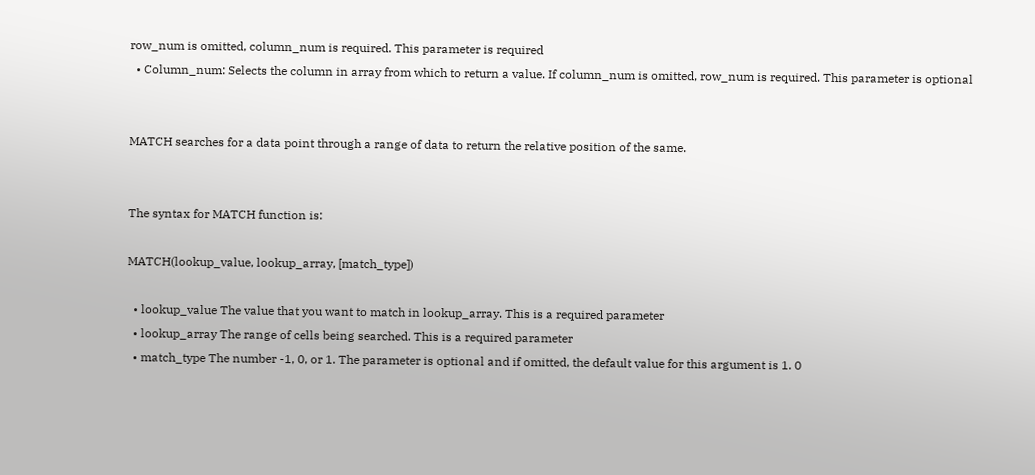row_num is omitted, column_num is required. This parameter is required
  • Column_num: Selects the column in array from which to return a value. If column_num is omitted, row_num is required. This parameter is optional


MATCH searches for a data point through a range of data to return the relative position of the same.


The syntax for MATCH function is:

MATCH(lookup_value, lookup_array, [match_type])

  • lookup_value The value that you want to match in lookup_array. This is a required parameter
  • lookup_array The range of cells being searched. This is a required parameter
  • match_type The number -1, 0, or 1. The parameter is optional and if omitted, the default value for this argument is 1. 0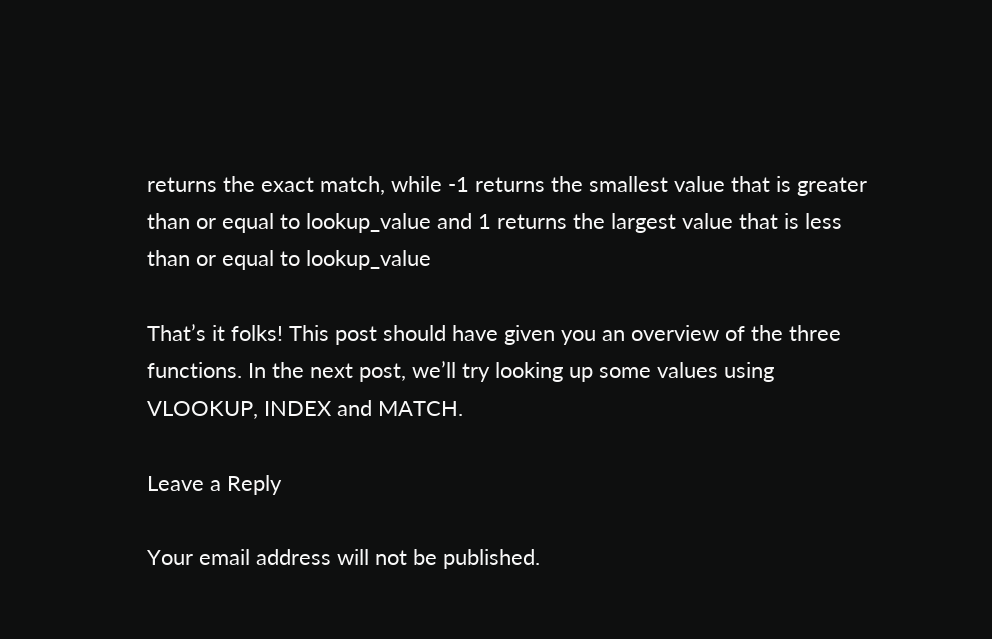returns the exact match, while -1 returns the smallest value that is greater than or equal to lookup_value and 1 returns the largest value that is less than or equal to lookup_value

That’s it folks! This post should have given you an overview of the three functions. In the next post, we’ll try looking up some values using VLOOKUP, INDEX and MATCH.

Leave a Reply

Your email address will not be published.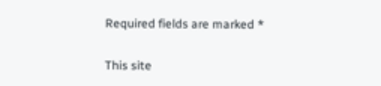Required fields are marked *

This site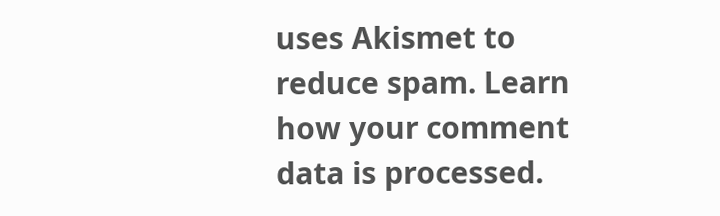uses Akismet to reduce spam. Learn how your comment data is processed.